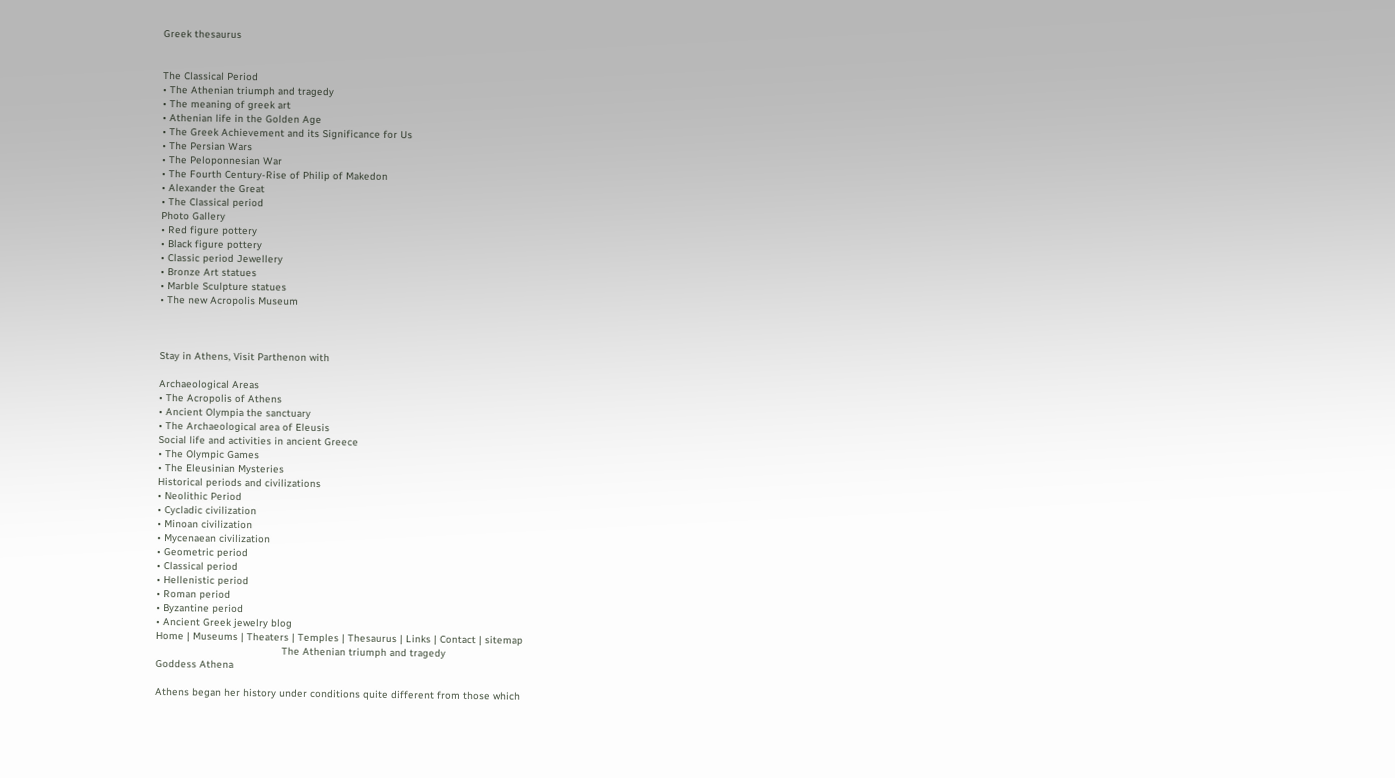Greek thesaurus


The Classical Period
• The Athenian triumph and tragedy
• The meaning of greek art
• Athenian life in the Golden Age
• The Greek Achievement and its Significance for Us
• The Persian Wars
• The Peloponnesian War
• The Fourth Century-Rise of Philip of Makedon
• Alexander the Great
• The Classical period
Photo Gallery
• Red figure pottery
• Black figure pottery
• Classic period Jewellery
• Bronze Art statues
• Marble Sculpture statues
• The new Acropolis Museum



Stay in Athens, Visit Parthenon with

Archaeological Areas
• The Acropolis of Athens
• Ancient Olympia the sanctuary
• The Archaeological area of Eleusis
Social life and activities in ancient Greece
• The Olympic Games
• The Eleusinian Mysteries
Historical periods and civilizations
• Neolithic Period
• Cycladic civilization
• Minoan civilization
• Mycenaean civilization
• Geometric period
• Classical period
• Hellenistic period
• Roman period
• Byzantine period
• Ancient Greek jewelry blog
Home | Museums | Theaters | Temples | Thesaurus | Links | Contact | sitemap
                                          The Athenian triumph and tragedy
Goddess Athena

Athens began her history under conditions quite different from those which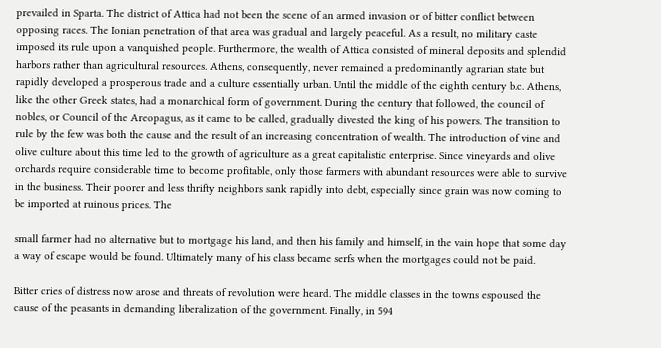prevailed in Sparta. The district of Attica had not been the scene of an armed invasion or of bitter conflict between opposing races. The Ionian penetration of that area was gradual and largely peaceful. As a result, no military caste imposed its rule upon a vanquished people. Furthermore, the wealth of Attica consisted of mineral deposits and splendid harbors rather than agricultural resources. Athens, consequently, never remained a predominantly agrarian state but rapidly developed a prosperous trade and a culture essentially urban. Until the middle of the eighth century b.c. Athens, like the other Greek states, had a monarchical form of government. During the century that followed, the council of nobles, or Council of the Areopagus, as it came to be called, gradually divested the king of his powers. The transition to rule by the few was both the cause and the result of an increasing concentration of wealth. The introduction of vine and olive culture about this time led to the growth of agriculture as a great capitalistic enterprise. Since vineyards and olive orchards require considerable time to become profitable, only those farmers with abundant resources were able to survive in the business. Their poorer and less thrifty neighbors sank rapidly into debt, especially since grain was now coming to be imported at ruinous prices. The

small farmer had no alternative but to mortgage his land, and then his family and himself, in the vain hope that some day a way of escape would be found. Ultimately many of his class became serfs when the mortgages could not be paid.

Bitter cries of distress now arose and threats of revolution were heard. The middle classes in the towns espoused the cause of the peasants in demanding liberalization of the government. Finally, in 594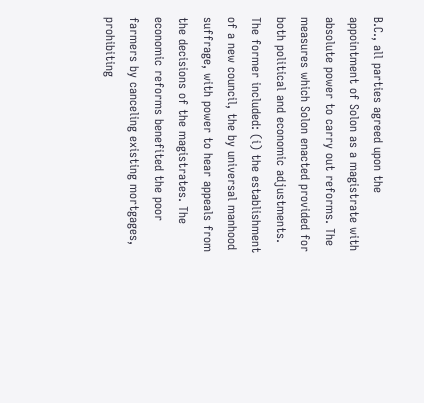B.C., all parties agreed upon the appointment of Solon as a magistrate with absolute power to carry out reforms. The measures which Solon enacted provided for both political and economic adjustments. The former included: (i) the establishment of a new council, the by universal manhood suffrage, with power to hear appeals from the decisions of the magistrates. The economic reforms benefited the poor farmers by canceling existing mortgages, prohibiting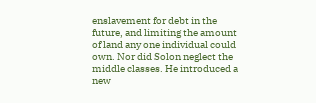enslavement for debt in the future, and limiting the amount of land any one individual could own. Nor did Solon neglect the middle classes. He introduced a new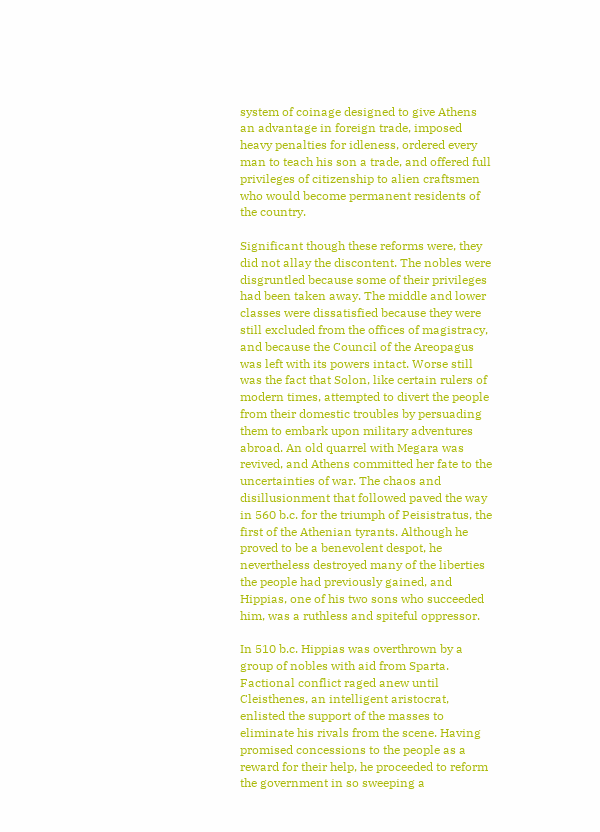system of coinage designed to give Athens an advantage in foreign trade, imposed heavy penalties for idleness, ordered every man to teach his son a trade, and offered full privileges of citizenship to alien craftsmen who would become permanent residents of the country.

Significant though these reforms were, they did not allay the discontent. The nobles were disgruntled because some of their privileges had been taken away. The middle and lower classes were dissatisfied because they were still excluded from the offices of magistracy, and because the Council of the Areopagus was left with its powers intact. Worse still was the fact that Solon, like certain rulers of modern times, attempted to divert the people from their domestic troubles by persuading them to embark upon military adventures abroad. An old quarrel with Megara was revived, and Athens committed her fate to the uncertainties of war. The chaos and disillusionment that followed paved the way in 560 b.c. for the triumph of Peisistratus, the first of the Athenian tyrants. Although he proved to be a benevolent despot, he nevertheless destroyed many of the liberties the people had previously gained, and Hippias, one of his two sons who succeeded him, was a ruthless and spiteful oppressor.

In 510 b.c. Hippias was overthrown by a group of nobles with aid from Sparta. Factional conflict raged anew until Cleisthenes, an intelligent aristocrat, enlisted the support of the masses to eliminate his rivals from the scene. Having promised concessions to the people as a reward for their help, he proceeded to reform the government in so sweeping a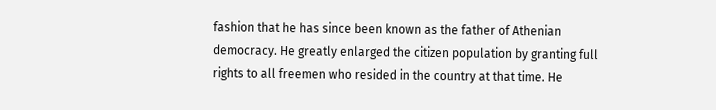fashion that he has since been known as the father of Athenian democracy. He greatly enlarged the citizen population by granting full rights to all freemen who resided in the country at that time. He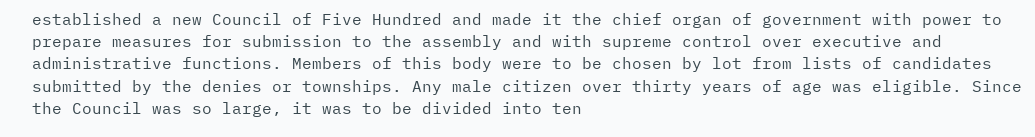established a new Council of Five Hundred and made it the chief organ of government with power to prepare measures for submission to the assembly and with supreme control over executive and administrative functions. Members of this body were to be chosen by lot from lists of candidates submitted by the denies or townships. Any male citizen over thirty years of age was eligible. Since the Council was so large, it was to be divided into ten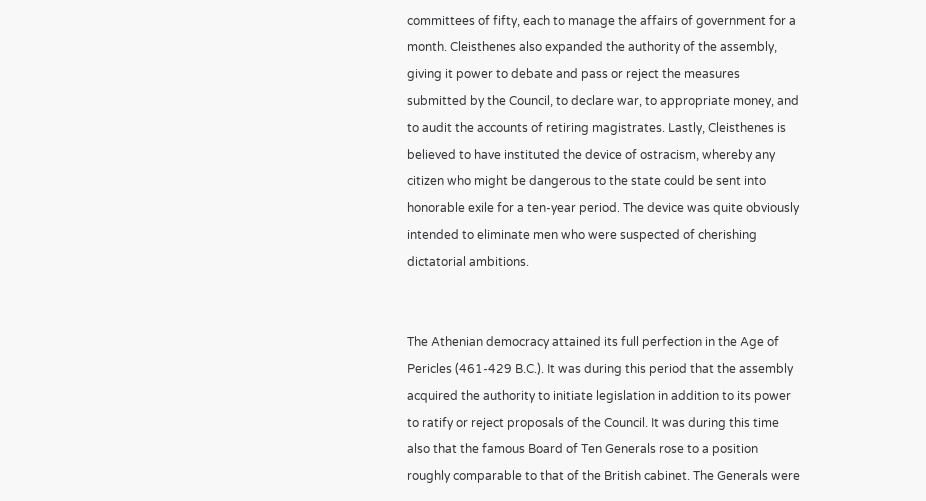committees of fifty, each to manage the affairs of government for a month. Cleisthenes also expanded the authority of the assembly, giving it power to debate and pass or reject the measures submitted by the Council, to declare war, to appropriate money, and to audit the accounts of retiring magistrates. Lastly, Cleisthenes is believed to have instituted the device of ostracism, whereby any citizen who might be dangerous to the state could be sent into honorable exile for a ten-year period. The device was quite obviously intended to eliminate men who were suspected of cherishing dictatorial ambitions.


The Athenian democracy attained its full perfection in the Age of Pericles (461-429 B.C.). It was during this period that the assembly acquired the authority to initiate legislation in addition to its power to ratify or reject proposals of the Council. It was during this time also that the famous Board of Ten Generals rose to a position roughly comparable to that of the British cabinet. The Generals were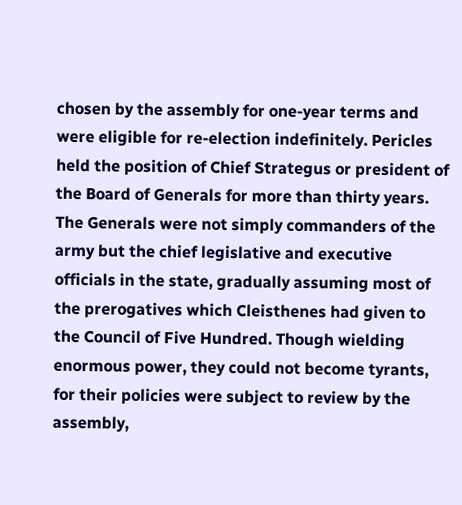chosen by the assembly for one-year terms and were eligible for re-election indefinitely. Pericles held the position of Chief Strategus or president of the Board of Generals for more than thirty years. The Generals were not simply commanders of the army but the chief legislative and executive officials in the state, gradually assuming most of the prerogatives which Cleisthenes had given to the Council of Five Hundred. Though wielding enormous power, they could not become tyrants, for their policies were subject to review by the assembly,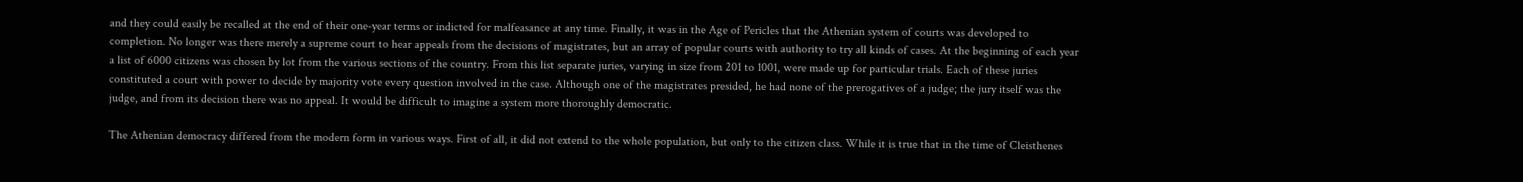and they could easily be recalled at the end of their one-year terms or indicted for malfeasance at any time. Finally, it was in the Age of Pericles that the Athenian system of courts was developed to completion. No longer was there merely a supreme court to hear appeals from the decisions of magistrates, but an array of popular courts with authority to try all kinds of cases. At the beginning of each year a list of 6000 citizens was chosen by lot from the various sections of the country. From this list separate juries, varying in size from 201 to 1001, were made up for particular trials. Each of these juries constituted a court with power to decide by majority vote every question involved in the case. Although one of the magistrates presided, he had none of the prerogatives of a judge; the jury itself was the judge, and from its decision there was no appeal. It would be difficult to imagine a system more thoroughly democratic.

The Athenian democracy differed from the modern form in various ways. First of all, it did not extend to the whole population, but only to the citizen class. While it is true that in the time of Cleisthenes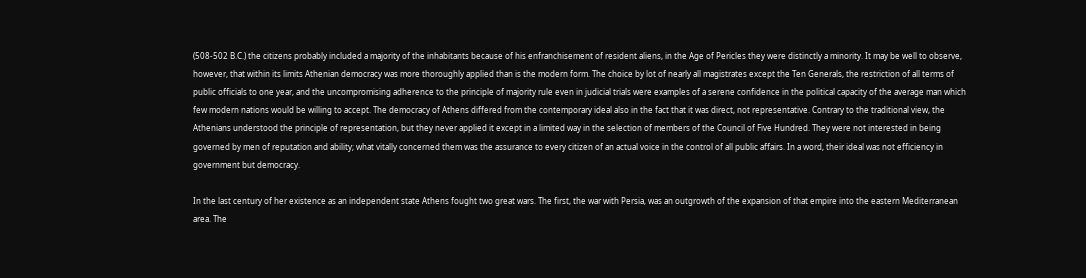(508-502 B.C.) the citizens probably included a majority of the inhabitants because of his enfranchisement of resident aliens, in the Age of Pericles they were distinctly a minority. It may be well to observe, however, that within its limits Athenian democracy was more thoroughly applied than is the modern form. The choice by lot of nearly all magistrates except the Ten Generals, the restriction of all terms of public officials to one year, and the uncompromising adherence to the principle of majority rule even in judicial trials were examples of a serene confidence in the political capacity of the average man which few modern nations would be willing to accept. The democracy of Athens differed from the contemporary ideal also in the fact that it was direct, not representative. Contrary to the traditional view, the Athenians understood the principle of representation, but they never applied it except in a limited way in the selection of members of the Council of Five Hundred. They were not interested in being governed by men of reputation and ability; what vitally concerned them was the assurance to every citizen of an actual voice in the control of all public affairs. In a word, their ideal was not efficiency in government but democracy.

In the last century of her existence as an independent state Athens fought two great wars. The first, the war with Persia, was an outgrowth of the expansion of that empire into the eastern Mediterranean area. The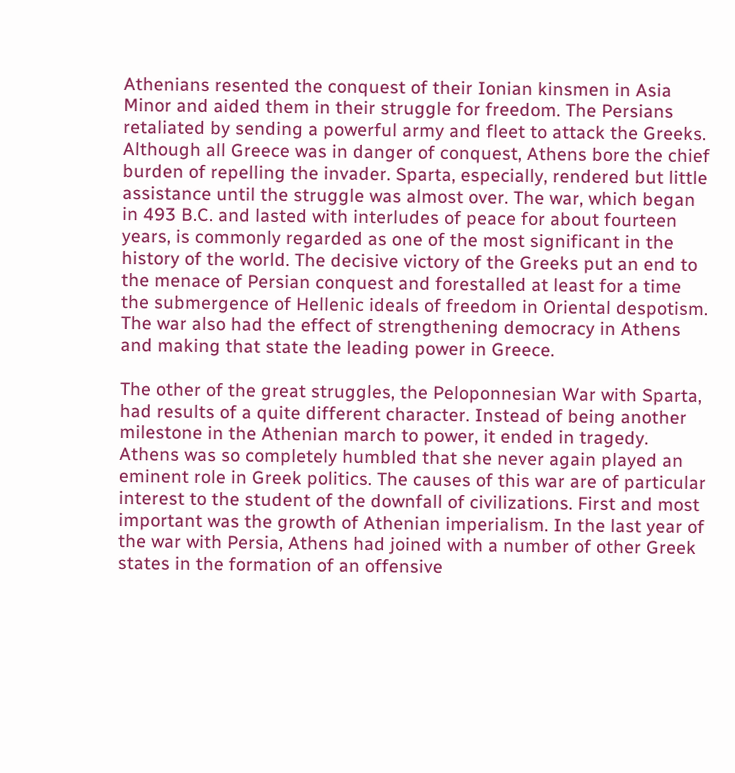Athenians resented the conquest of their Ionian kinsmen in Asia Minor and aided them in their struggle for freedom. The Persians retaliated by sending a powerful army and fleet to attack the Greeks. Although all Greece was in danger of conquest, Athens bore the chief burden of repelling the invader. Sparta, especially, rendered but little assistance until the struggle was almost over. The war, which began in 493 B.C. and lasted with interludes of peace for about fourteen years, is commonly regarded as one of the most significant in the history of the world. The decisive victory of the Greeks put an end to the menace of Persian conquest and forestalled at least for a time the submergence of Hellenic ideals of freedom in Oriental despotism. The war also had the effect of strengthening democracy in Athens and making that state the leading power in Greece.

The other of the great struggles, the Peloponnesian War with Sparta, had results of a quite different character. Instead of being another milestone in the Athenian march to power, it ended in tragedy. Athens was so completely humbled that she never again played an eminent role in Greek politics. The causes of this war are of particular interest to the student of the downfall of civilizations. First and most important was the growth of Athenian imperialism. In the last year of the war with Persia, Athens had joined with a number of other Greek states in the formation of an offensive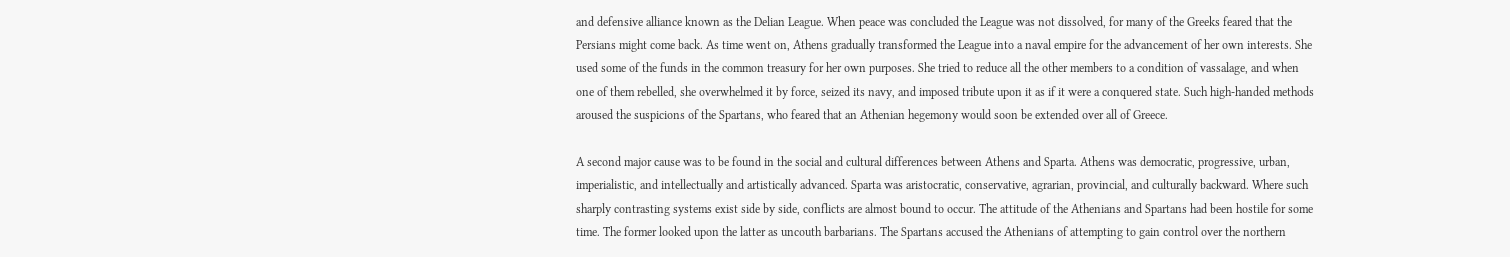and defensive alliance known as the Delian League. When peace was concluded the League was not dissolved, for many of the Greeks feared that the Persians might come back. As time went on, Athens gradually transformed the League into a naval empire for the advancement of her own interests. She used some of the funds in the common treasury for her own purposes. She tried to reduce all the other members to a condition of vassalage, and when one of them rebelled, she overwhelmed it by force, seized its navy, and imposed tribute upon it as if it were a conquered state. Such high-handed methods aroused the suspicions of the Spartans, who feared that an Athenian hegemony would soon be extended over all of Greece.

A second major cause was to be found in the social and cultural differences between Athens and Sparta. Athens was democratic, progressive, urban, imperialistic, and intellectually and artistically advanced. Sparta was aristocratic, conservative, agrarian, provincial, and culturally backward. Where such sharply contrasting systems exist side by side, conflicts are almost bound to occur. The attitude of the Athenians and Spartans had been hostile for some time. The former looked upon the latter as uncouth barbarians. The Spartans accused the Athenians of attempting to gain control over the northern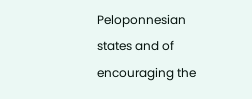Peloponnesian states and of encouraging the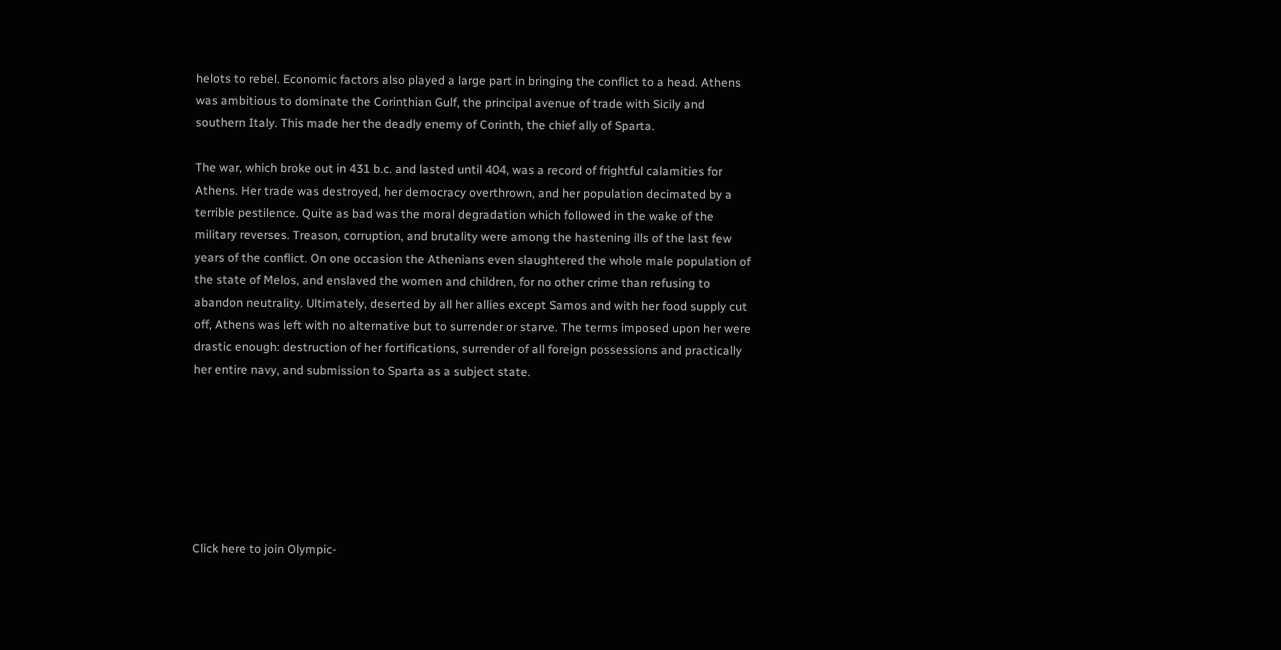helots to rebel. Economic factors also played a large part in bringing the conflict to a head. Athens was ambitious to dominate the Corinthian Gulf, the principal avenue of trade with Sicily and southern Italy. This made her the deadly enemy of Corinth, the chief ally of Sparta.

The war, which broke out in 431 b.c. and lasted until 404, was a record of frightful calamities for Athens. Her trade was destroyed, her democracy overthrown, and her population decimated by a terrible pestilence. Quite as bad was the moral degradation which followed in the wake of the military reverses. Treason, corruption, and brutality were among the hastening ills of the last few years of the conflict. On one occasion the Athenians even slaughtered the whole male population of the state of Melos, and enslaved the women and children, for no other crime than refusing to abandon neutrality. Ultimately, deserted by all her allies except Samos and with her food supply cut off, Athens was left with no alternative but to surrender or starve. The terms imposed upon her were drastic enough: destruction of her fortifications, surrender of all foreign possessions and practically her entire navy, and submission to Sparta as a subject state.







Click here to join Olympic-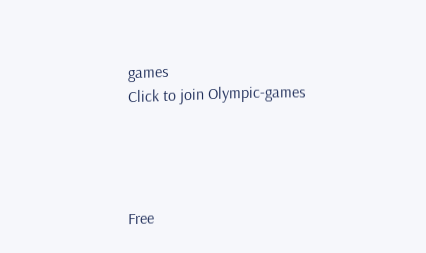games
Click to join Olympic-games




Free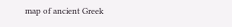map of ancient Greek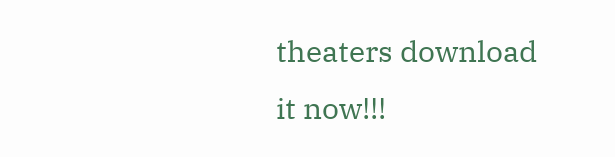theaters download it now!!!